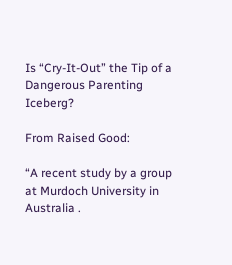Is “Cry-It-Out” the Tip of a Dangerous Parenting Iceberg?

From Raised Good:

“A recent study by a group at Murdoch University in Australia .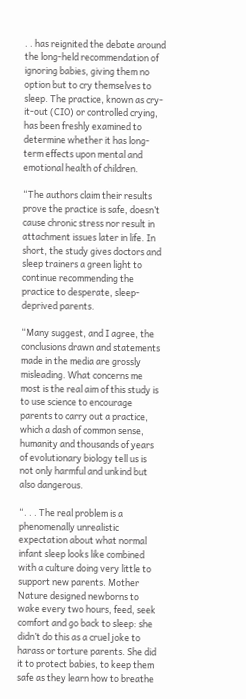. . has reignited the debate around the long-held recommendation of ignoring babies, giving them no option but to cry themselves to sleep. The practice, known as cry-it-out (CIO) or controlled crying, has been freshly examined to determine whether it has long-term effects upon mental and emotional health of children.

“The authors claim their results prove the practice is safe, doesn’t cause chronic stress nor result in attachment issues later in life. In short, the study gives doctors and sleep trainers a green light to continue recommending the practice to desperate, sleep-deprived parents.

“Many suggest, and I agree, the conclusions drawn and statements made in the media are grossly misleading. What concerns me most is the real aim of this study is to use science to encourage parents to carry out a practice, which a dash of common sense, humanity and thousands of years of evolutionary biology tell us is not only harmful and unkind but also dangerous.

“. . . The real problem is a phenomenally unrealistic expectation about what normal infant sleep looks like combined with a culture doing very little to support new parents. Mother Nature designed newborns to wake every two hours, feed, seek comfort and go back to sleep: she didn’t do this as a cruel joke to harass or torture parents. She did it to protect babies, to keep them safe as they learn how to breathe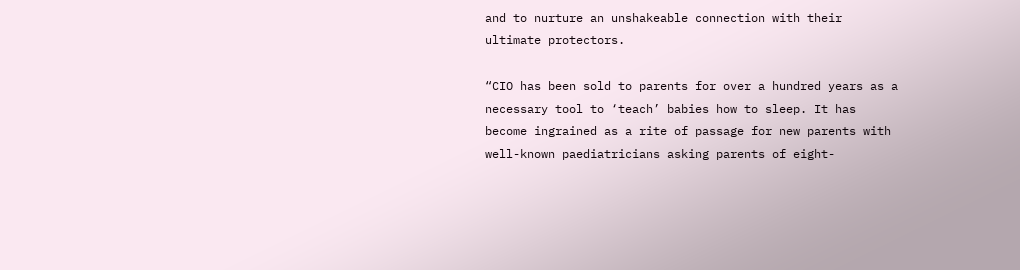and to nurture an unshakeable connection with their ultimate protectors.

“CIO has been sold to parents for over a hundred years as a necessary tool to ‘teach’ babies how to sleep. It has become ingrained as a rite of passage for new parents with well-known paediatricians asking parents of eight-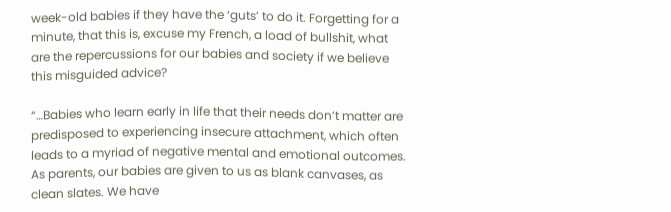week-old babies if they have the ‘guts’ to do it. Forgetting for a minute, that this is, excuse my French, a load of bullshit, what are the repercussions for our babies and society if we believe this misguided advice?

“…Babies who learn early in life that their needs don’t matter are predisposed to experiencing insecure attachment, which often leads to a myriad of negative mental and emotional outcomes. As parents, our babies are given to us as blank canvases, as clean slates. We have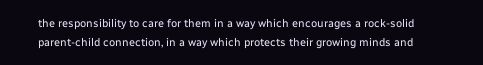the responsibility to care for them in a way which encourages a rock-solid parent-child connection, in a way which protects their growing minds and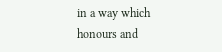in a way which honours and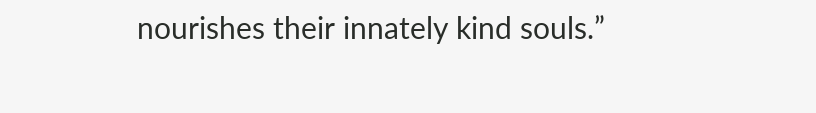nourishes their innately kind souls.”